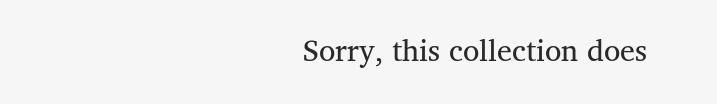Sorry, this collection does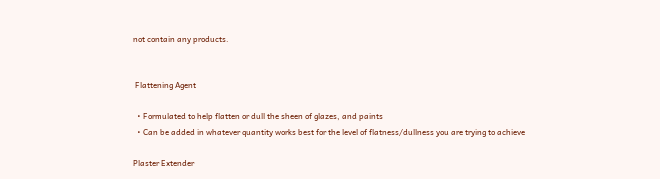not contain any products.


 Flattening Agent

  • Formulated to help flatten or dull the sheen of glazes, and paints
  • Can be added in whatever quantity works best for the level of flatness/dullness you are trying to achieve

Plaster Extender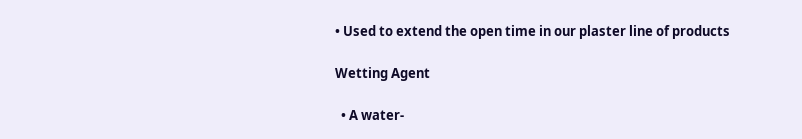• Used to extend the open time in our plaster line of products

Wetting Agent

  • A water-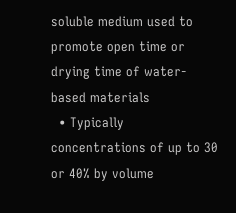soluble medium used to promote open time or drying time of water-based materials
  • Typically concentrations of up to 30 or 40% by volume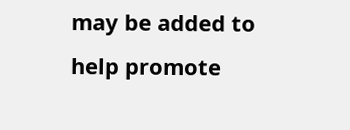may be added to help promote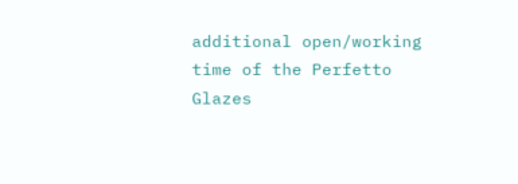additional open/working time of the Perfetto Glazes